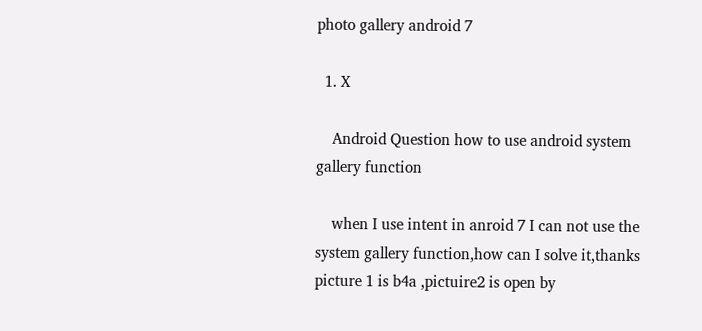photo gallery android 7

  1. X

    Android Question how to use android system gallery function

    when I use intent in anroid 7 I can not use the system gallery function,how can I solve it,thanks picture 1 is b4a ,pictuire2 is open by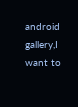android gallery,I want to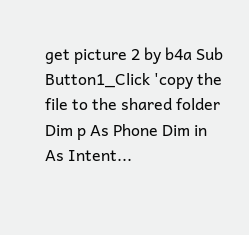get picture 2 by b4a Sub Button1_Click 'copy the file to the shared folder Dim p As Phone Dim in As Intent...